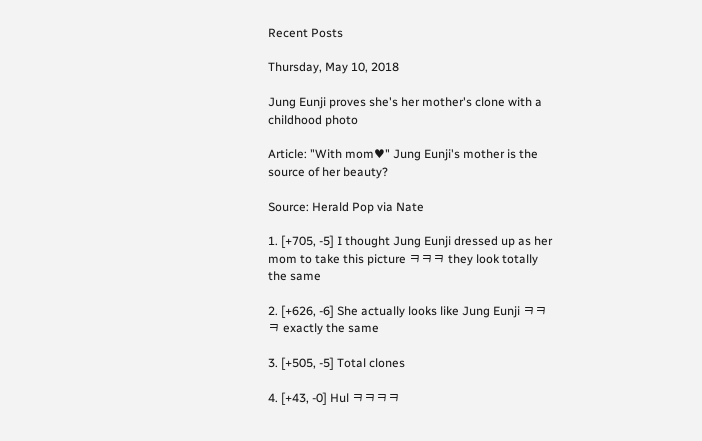Recent Posts

Thursday, May 10, 2018

Jung Eunji proves she's her mother's clone with a childhood photo

Article: "With mom♥" Jung Eunji's mother is the source of her beauty?

Source: Herald Pop via Nate

1. [+705, -5] I thought Jung Eunji dressed up as her mom to take this picture ㅋㅋㅋ they look totally the same

2. [+626, -6] She actually looks like Jung Eunji ㅋㅋㅋ exactly the same

3. [+505, -5] Total clones

4. [+43, -0] Hul ㅋㅋㅋㅋ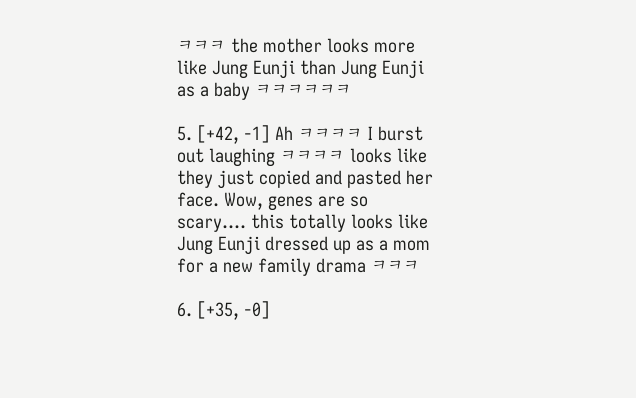ㅋㅋㅋ the mother looks more like Jung Eunji than Jung Eunji as a baby ㅋㅋㅋㅋㅋㅋ

5. [+42, -1] Ah ㅋㅋㅋㅋ I burst out laughing ㅋㅋㅋㅋ looks like they just copied and pasted her face. Wow, genes are so scary.... this totally looks like Jung Eunji dressed up as a mom for a new family drama ㅋㅋㅋ

6. [+35, -0]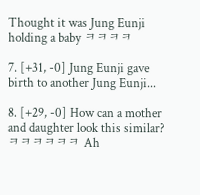Thought it was Jung Eunji holding a baby ㅋㅋㅋㅋ

7. [+31, -0] Jung Eunji gave birth to another Jung Eunji...

8. [+29, -0] How can a mother and daughter look this similar? ㅋㅋㅋㅋㅋㅋ Ah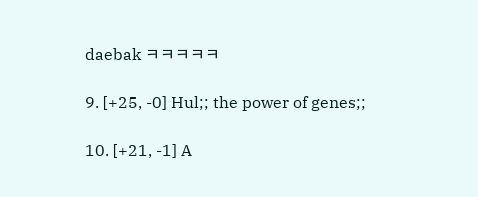daebak ㅋㅋㅋㅋㅋ

9. [+25, -0] Hul;; the power of genes;;

10. [+21, -1] A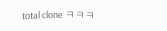total clone ㅋㅋㅋ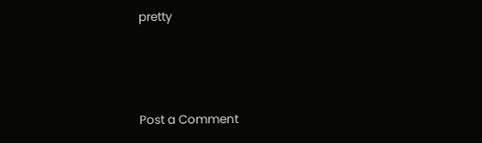pretty



Post a Comment